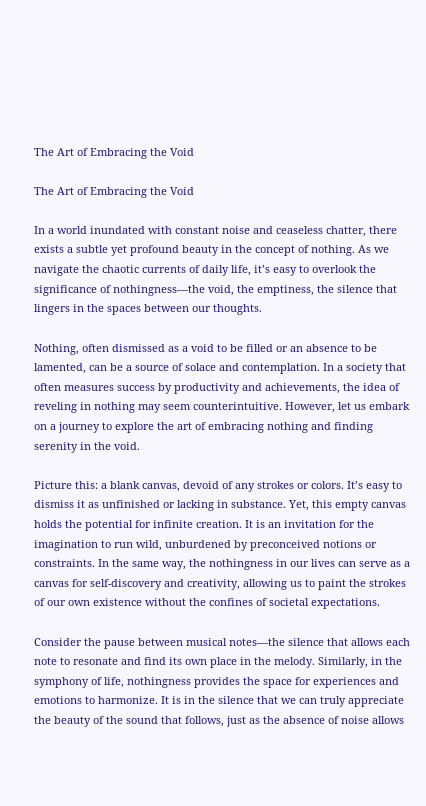The Art of Embracing the Void

The Art of Embracing the Void

In a world inundated with constant noise and ceaseless chatter, there exists a subtle yet profound beauty in the concept of nothing. As we navigate the chaotic currents of daily life, it’s easy to overlook the significance of nothingness—the void, the emptiness, the silence that lingers in the spaces between our thoughts.

Nothing, often dismissed as a void to be filled or an absence to be lamented, can be a source of solace and contemplation. In a society that often measures success by productivity and achievements, the idea of reveling in nothing may seem counterintuitive. However, let us embark on a journey to explore the art of embracing nothing and finding serenity in the void.

Picture this: a blank canvas, devoid of any strokes or colors. It’s easy to dismiss it as unfinished or lacking in substance. Yet, this empty canvas holds the potential for infinite creation. It is an invitation for the imagination to run wild, unburdened by preconceived notions or constraints. In the same way, the nothingness in our lives can serve as a canvas for self-discovery and creativity, allowing us to paint the strokes of our own existence without the confines of societal expectations.

Consider the pause between musical notes—the silence that allows each note to resonate and find its own place in the melody. Similarly, in the symphony of life, nothingness provides the space for experiences and emotions to harmonize. It is in the silence that we can truly appreciate the beauty of the sound that follows, just as the absence of noise allows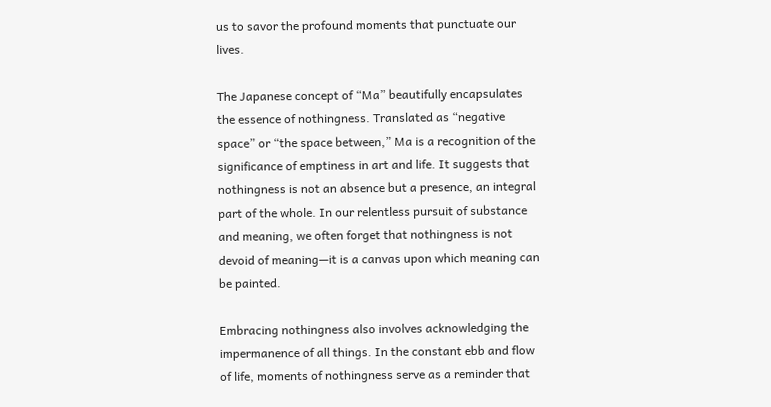us to savor the profound moments that punctuate our lives.

The Japanese concept of “Ma” beautifully encapsulates the essence of nothingness. Translated as “negative space” or “the space between,” Ma is a recognition of the significance of emptiness in art and life. It suggests that nothingness is not an absence but a presence, an integral part of the whole. In our relentless pursuit of substance and meaning, we often forget that nothingness is not devoid of meaning—it is a canvas upon which meaning can be painted.

Embracing nothingness also involves acknowledging the impermanence of all things. In the constant ebb and flow of life, moments of nothingness serve as a reminder that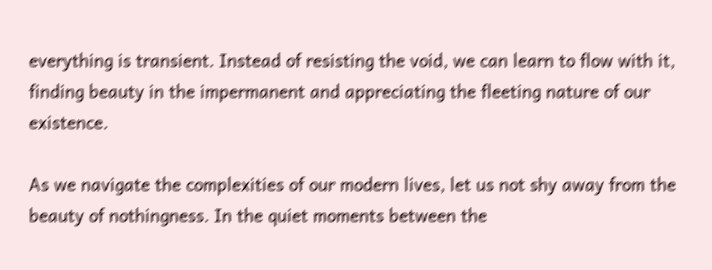everything is transient. Instead of resisting the void, we can learn to flow with it, finding beauty in the impermanent and appreciating the fleeting nature of our existence.

As we navigate the complexities of our modern lives, let us not shy away from the beauty of nothingness. In the quiet moments between the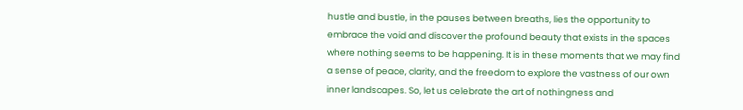hustle and bustle, in the pauses between breaths, lies the opportunity to embrace the void and discover the profound beauty that exists in the spaces where nothing seems to be happening. It is in these moments that we may find a sense of peace, clarity, and the freedom to explore the vastness of our own inner landscapes. So, let us celebrate the art of nothingness and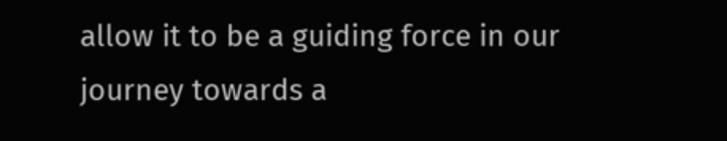allow it to be a guiding force in our journey towards a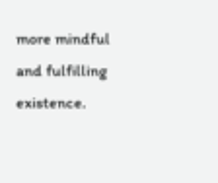more mindful and fulfilling existence.